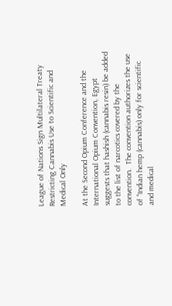League of Nations Sign Multilateral Treaty Restricting Cannabis Use to Scientific and Medical Only

At the Second Opium Conference and the International Opium Convention, Egypt suggests that hashish (cannabis resin) be added to the list of narcotics covered by the convention.  The convention authorizes the use of “Indian hemp (cannabis) only for scientific and medical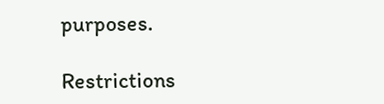purposes.

Restrictions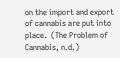on the import and export of cannabis are put into place.  (The Problem of Cannabis, n.d.)